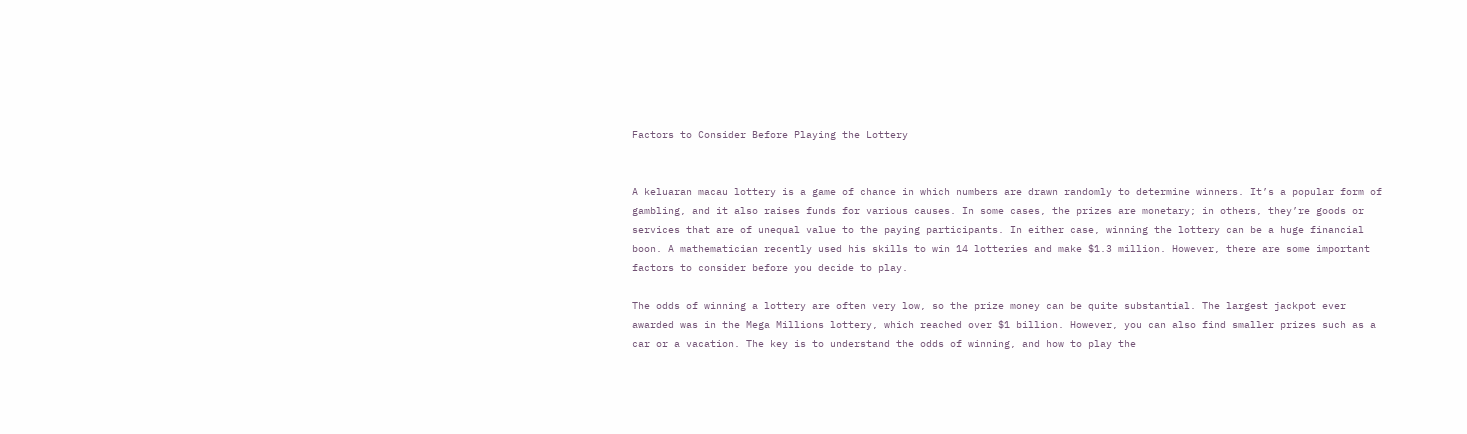Factors to Consider Before Playing the Lottery


A keluaran macau lottery is a game of chance in which numbers are drawn randomly to determine winners. It’s a popular form of gambling, and it also raises funds for various causes. In some cases, the prizes are monetary; in others, they’re goods or services that are of unequal value to the paying participants. In either case, winning the lottery can be a huge financial boon. A mathematician recently used his skills to win 14 lotteries and make $1.3 million. However, there are some important factors to consider before you decide to play.

The odds of winning a lottery are often very low, so the prize money can be quite substantial. The largest jackpot ever awarded was in the Mega Millions lottery, which reached over $1 billion. However, you can also find smaller prizes such as a car or a vacation. The key is to understand the odds of winning, and how to play the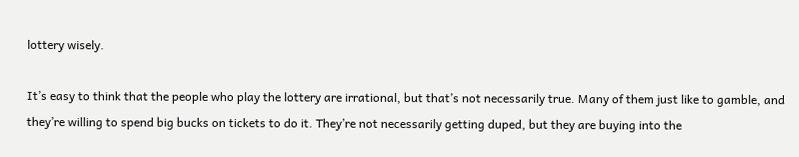lottery wisely.

It’s easy to think that the people who play the lottery are irrational, but that’s not necessarily true. Many of them just like to gamble, and they’re willing to spend big bucks on tickets to do it. They’re not necessarily getting duped, but they are buying into the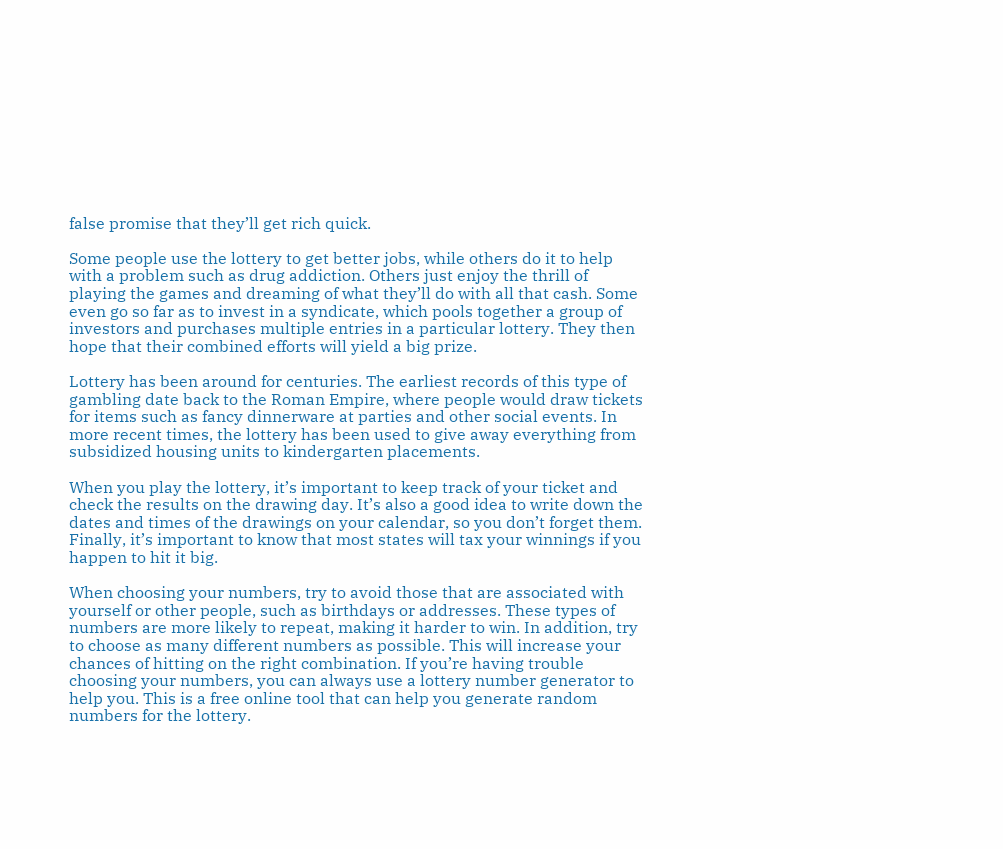false promise that they’ll get rich quick.

Some people use the lottery to get better jobs, while others do it to help with a problem such as drug addiction. Others just enjoy the thrill of playing the games and dreaming of what they’ll do with all that cash. Some even go so far as to invest in a syndicate, which pools together a group of investors and purchases multiple entries in a particular lottery. They then hope that their combined efforts will yield a big prize.

Lottery has been around for centuries. The earliest records of this type of gambling date back to the Roman Empire, where people would draw tickets for items such as fancy dinnerware at parties and other social events. In more recent times, the lottery has been used to give away everything from subsidized housing units to kindergarten placements.

When you play the lottery, it’s important to keep track of your ticket and check the results on the drawing day. It’s also a good idea to write down the dates and times of the drawings on your calendar, so you don’t forget them. Finally, it’s important to know that most states will tax your winnings if you happen to hit it big.

When choosing your numbers, try to avoid those that are associated with yourself or other people, such as birthdays or addresses. These types of numbers are more likely to repeat, making it harder to win. In addition, try to choose as many different numbers as possible. This will increase your chances of hitting on the right combination. If you’re having trouble choosing your numbers, you can always use a lottery number generator to help you. This is a free online tool that can help you generate random numbers for the lottery.